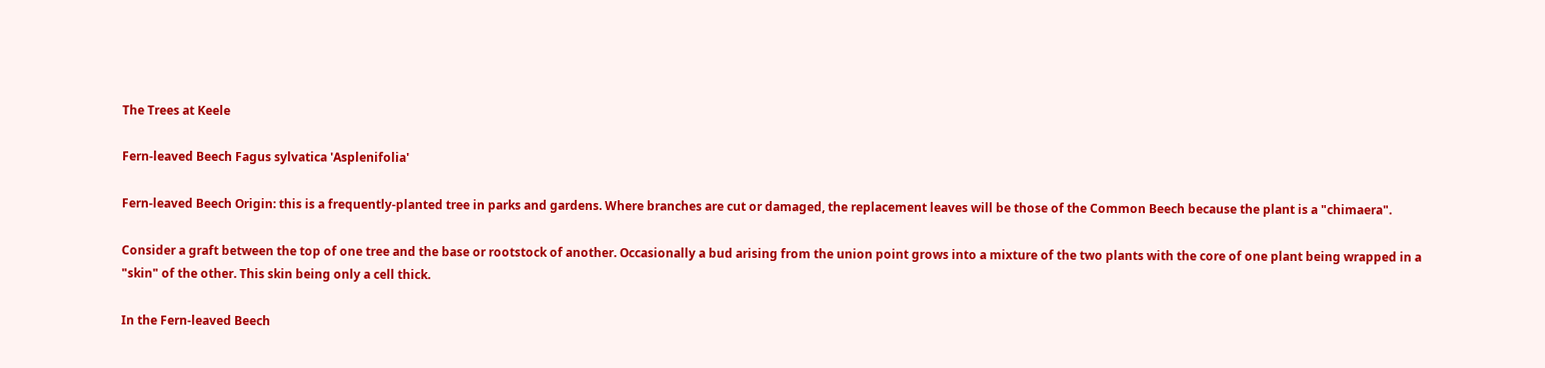The Trees at Keele

Fern-leaved Beech Fagus sylvatica 'Asplenifolia'

Fern-leaved Beech Origin: this is a frequently-planted tree in parks and gardens. Where branches are cut or damaged, the replacement leaves will be those of the Common Beech because the plant is a "chimaera".

Consider a graft between the top of one tree and the base or rootstock of another. Occasionally a bud arising from the union point grows into a mixture of the two plants with the core of one plant being wrapped in a "skin" of the other. This skin being only a cell thick.

In the Fern-leaved Beech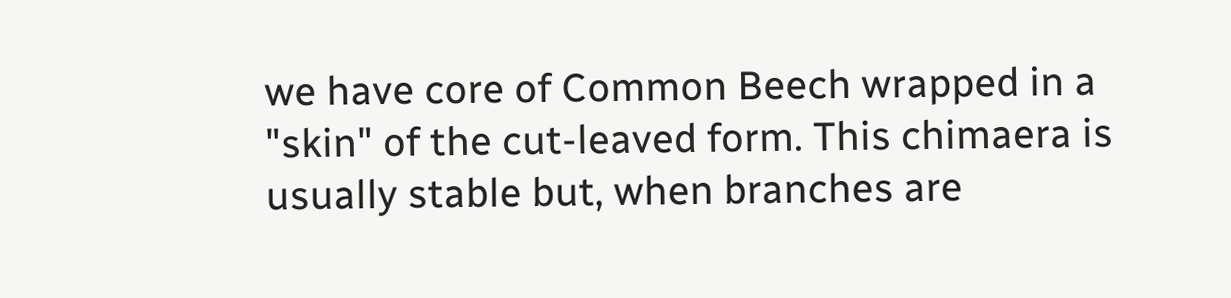we have core of Common Beech wrapped in a "skin" of the cut-leaved form. This chimaera is usually stable but, when branches are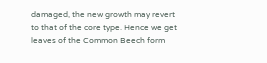damaged, the new growth may revert to that of the core type. Hence we get leaves of the Common Beech form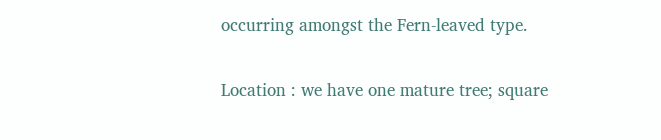occurring amongst the Fern-leaved type.

Location : we have one mature tree; square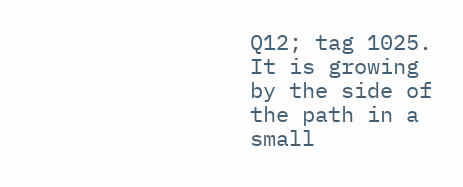Q12; tag 1025. It is growing by the side of the path in a small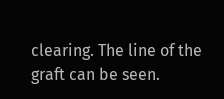clearing. The line of the graft can be seen.